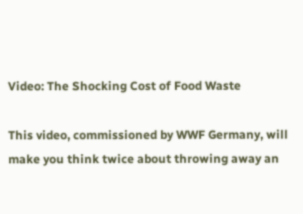Video: The Shocking Cost of Food Waste

This video, commissioned by WWF Germany, will make you think twice about throwing away an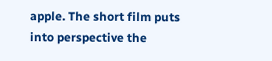apple. The short film puts into perspective the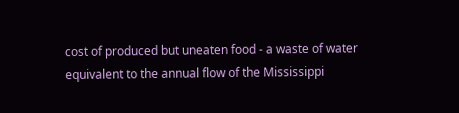cost of produced but uneaten food - a waste of water equivalent to the annual flow of the Mississippi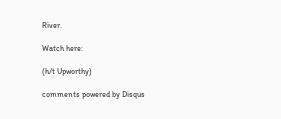River.

Watch here:

(h/t Upworthy)

comments powered by Disqus